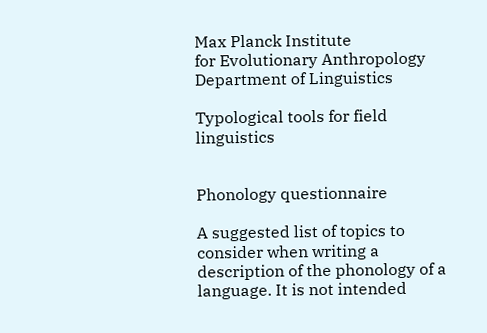Max Planck Institute
for Evolutionary Anthropology
Department of Linguistics

Typological tools for field linguistics


Phonology questionnaire

A suggested list of topics to consider when writing a description of the phonology of a language. It is not intended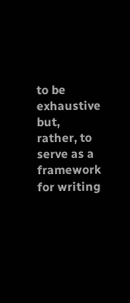to be exhaustive but, rather, to serve as a framework for writing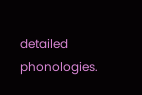detailed phonologies.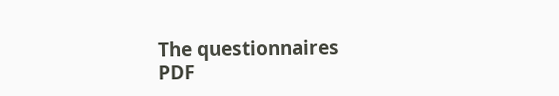The questionnaires
PDF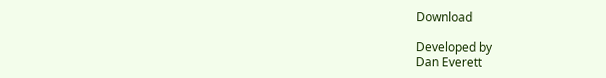Download

Developed by
Dan Everett